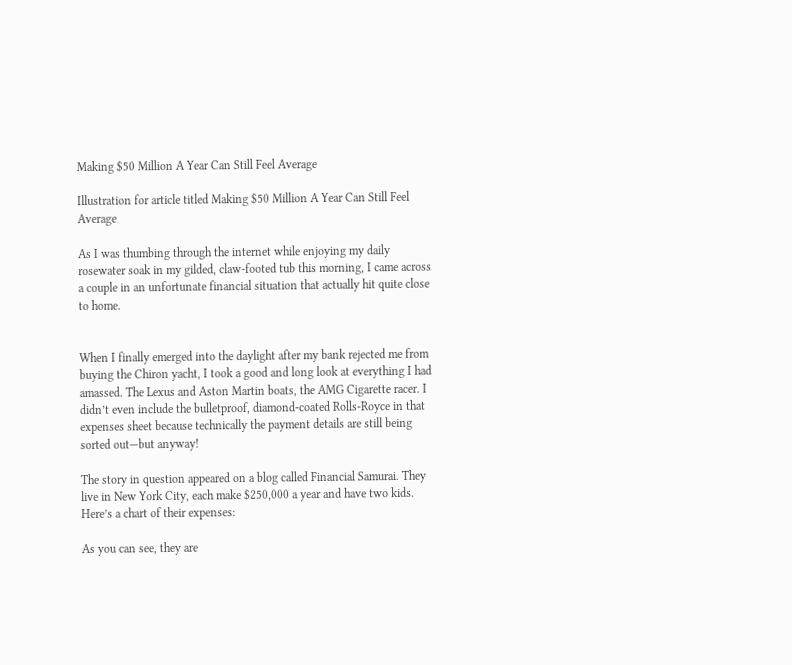Making $50 Million A Year Can Still Feel Average

Illustration for article titled Making $50 Million A Year Can Still Feel Average

As I was thumbing through the internet while enjoying my daily rosewater soak in my gilded, claw-footed tub this morning, I came across a couple in an unfortunate financial situation that actually hit quite close to home.


When I finally emerged into the daylight after my bank rejected me from buying the Chiron yacht, I took a good and long look at everything I had amassed. The Lexus and Aston Martin boats, the AMG Cigarette racer. I didn’t even include the bulletproof, diamond-coated Rolls-Royce in that expenses sheet because technically the payment details are still being sorted out—but anyway!

The story in question appeared on a blog called Financial Samurai. They live in New York City, each make $250,000 a year and have two kids. Here’s a chart of their expenses:

As you can see, they are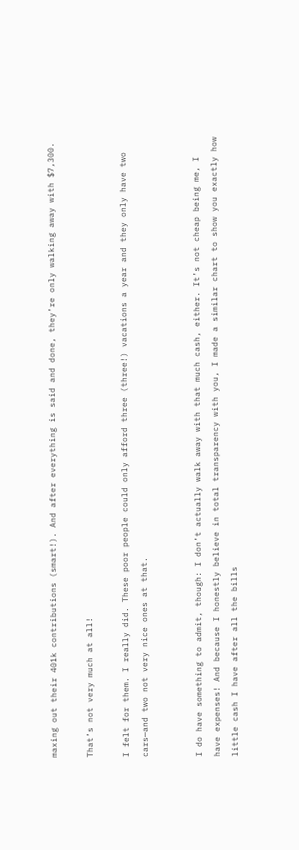maxing out their 401k contributions (smart!). And after everything is said and done, they’re only walking away with $7,300.

That’s not very much at all!

I felt for them. I really did. These poor people could only afford three (three!) vacations a year and they only have two cars—and two not very nice ones at that.


I do have something to admit, though: I don’t actually walk away with that much cash, either. It’s not cheap being me, I have expenses! And because I honestly believe in total transparency with you, I made a similar chart to show you exactly how little cash I have after all the bills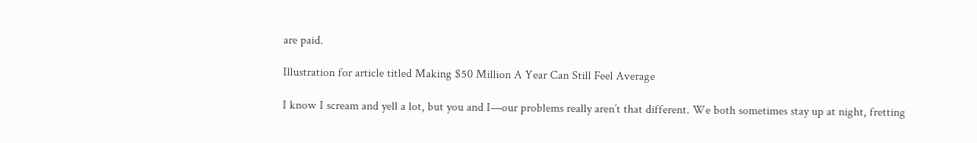are paid.

Illustration for article titled Making $50 Million A Year Can Still Feel Average

I know I scream and yell a lot, but you and I—our problems really aren’t that different. We both sometimes stay up at night, fretting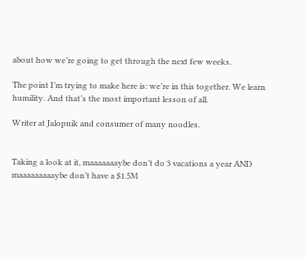about how we’re going to get through the next few weeks.

The point I’m trying to make here is: we’re in this together. We learn humility. And that’s the most important lesson of all.

Writer at Jalopnik and consumer of many noodles.


Taking a look at it, maaaaaaaybe don’t do 3 vacations a year AND maaaaaaaaaybe don’t have a $1.5M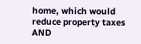home, which would reduce property taxes AND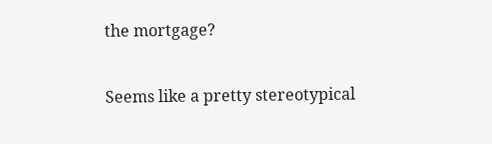the mortgage?

Seems like a pretty stereotypical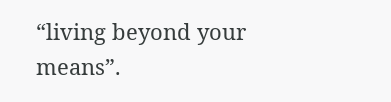“living beyond your means”.